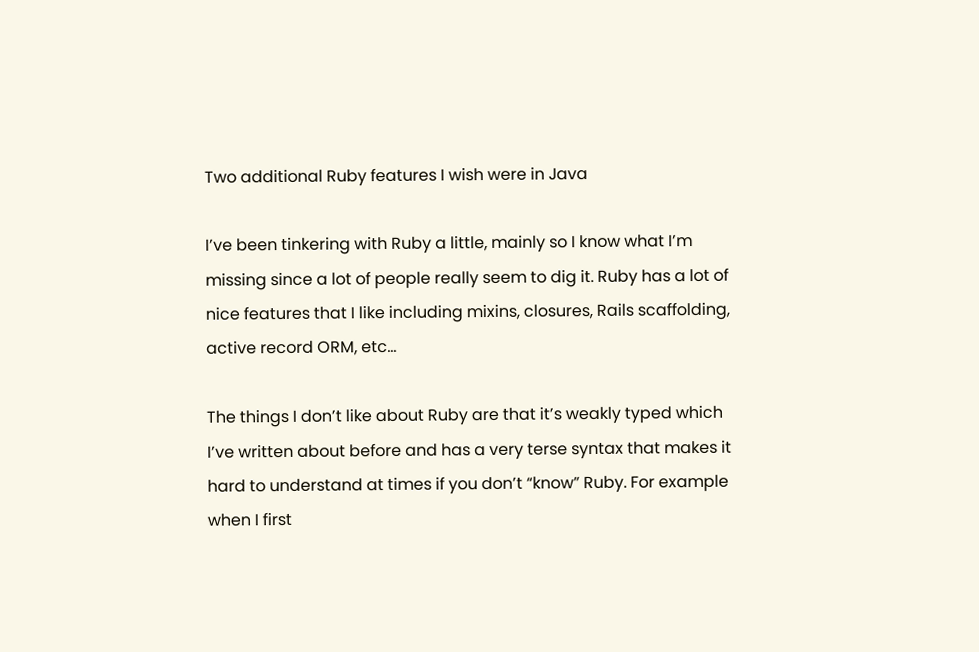Two additional Ruby features I wish were in Java

I’ve been tinkering with Ruby a little, mainly so I know what I’m missing since a lot of people really seem to dig it. Ruby has a lot of nice features that I like including mixins, closures, Rails scaffolding, active record ORM, etc…

The things I don’t like about Ruby are that it’s weakly typed which I’ve written about before and has a very terse syntax that makes it hard to understand at times if you don’t “know” Ruby. For example when I first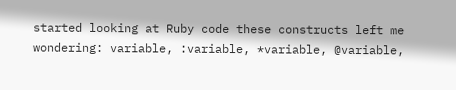started looking at Ruby code these constructs left me wondering: variable, :variable, *variable, @variable,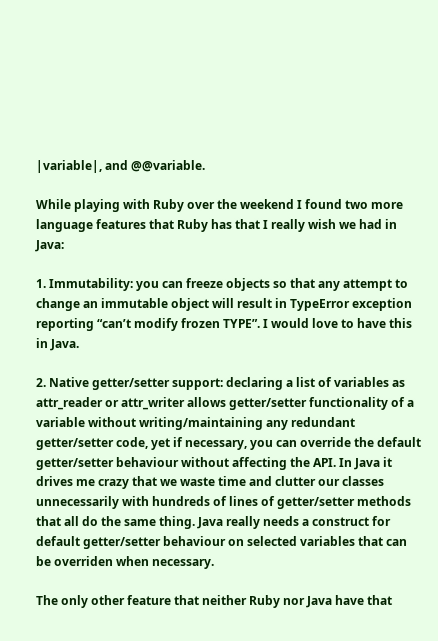|variable|, and @@variable.

While playing with Ruby over the weekend I found two more language features that Ruby has that I really wish we had in Java:

1. Immutability: you can freeze objects so that any attempt to change an immutable object will result in TypeError exception reporting “can’t modify frozen TYPE”. I would love to have this in Java.

2. Native getter/setter support: declaring a list of variables as attr_reader or attr_writer allows getter/setter functionality of a variable without writing/maintaining any redundant getter/setter code, yet if necessary, you can override the default getter/setter behaviour without affecting the API. In Java it drives me crazy that we waste time and clutter our classes unnecessarily with hundreds of lines of getter/setter methods that all do the same thing. Java really needs a construct for default getter/setter behaviour on selected variables that can be overriden when necessary.

The only other feature that neither Ruby nor Java have that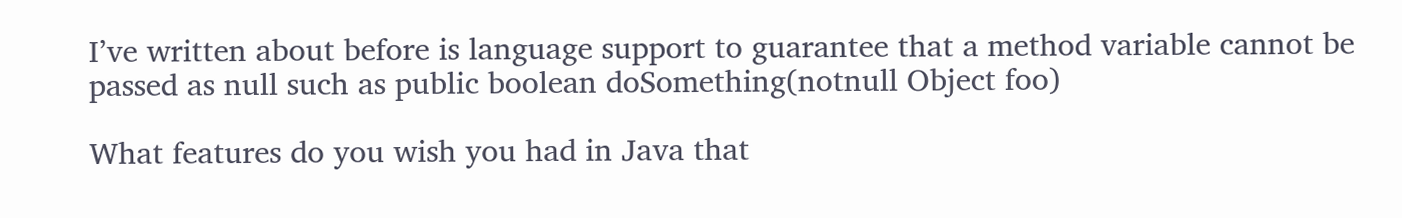I’ve written about before is language support to guarantee that a method variable cannot be passed as null such as public boolean doSomething(notnull Object foo)

What features do you wish you had in Java that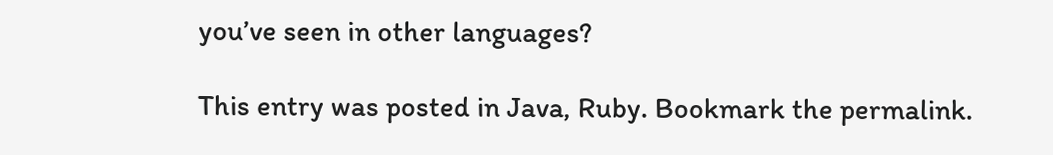you’ve seen in other languages?

This entry was posted in Java, Ruby. Bookmark the permalink.